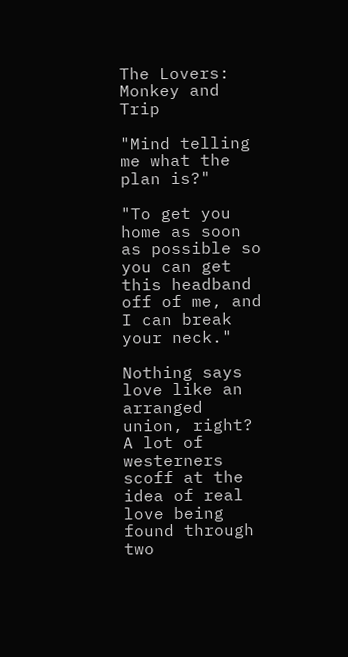The Lovers: Monkey and Trip

"Mind telling me what the plan is?"

"To get you home as soon as possible so you can get this headband off of me, and I can break your neck."

Nothing says love like an arranged union, right? A lot of westerners scoff at the idea of real love being found through two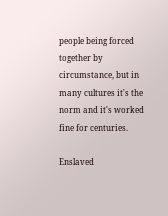people being forced together by circumstance, but in many cultures it's the norm and it's worked fine for centuries.

Enslaved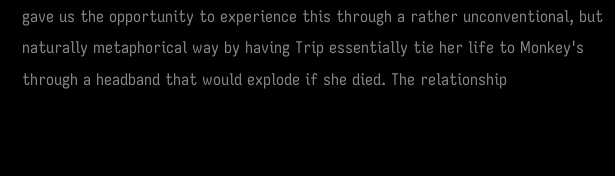gave us the opportunity to experience this through a rather unconventional, but naturally metaphorical way by having Trip essentially tie her life to Monkey's through a headband that would explode if she died. The relationship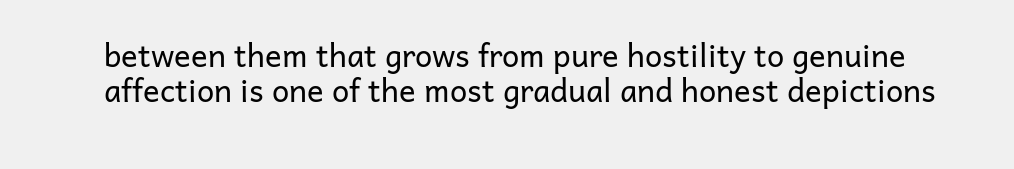between them that grows from pure hostility to genuine affection is one of the most gradual and honest depictions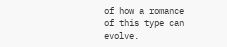of how a romance of this type can evolve.